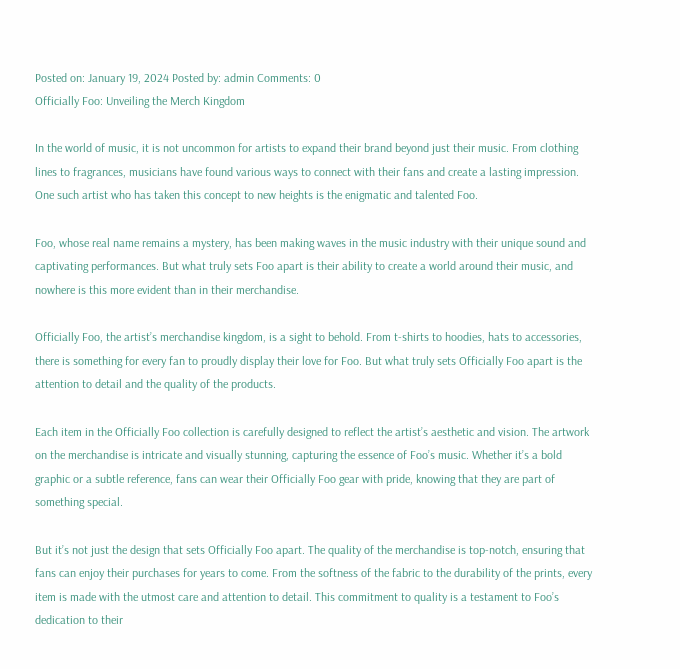Posted on: January 19, 2024 Posted by: admin Comments: 0
Officially Foo: Unveiling the Merch Kingdom

In the world of music, it is not uncommon for artists to expand their brand beyond just their music. From clothing lines to fragrances, musicians have found various ways to connect with their fans and create a lasting impression. One such artist who has taken this concept to new heights is the enigmatic and talented Foo.

Foo, whose real name remains a mystery, has been making waves in the music industry with their unique sound and captivating performances. But what truly sets Foo apart is their ability to create a world around their music, and nowhere is this more evident than in their merchandise.

Officially Foo, the artist’s merchandise kingdom, is a sight to behold. From t-shirts to hoodies, hats to accessories, there is something for every fan to proudly display their love for Foo. But what truly sets Officially Foo apart is the attention to detail and the quality of the products.

Each item in the Officially Foo collection is carefully designed to reflect the artist’s aesthetic and vision. The artwork on the merchandise is intricate and visually stunning, capturing the essence of Foo’s music. Whether it’s a bold graphic or a subtle reference, fans can wear their Officially Foo gear with pride, knowing that they are part of something special.

But it’s not just the design that sets Officially Foo apart. The quality of the merchandise is top-notch, ensuring that fans can enjoy their purchases for years to come. From the softness of the fabric to the durability of the prints, every item is made with the utmost care and attention to detail. This commitment to quality is a testament to Foo’s dedication to their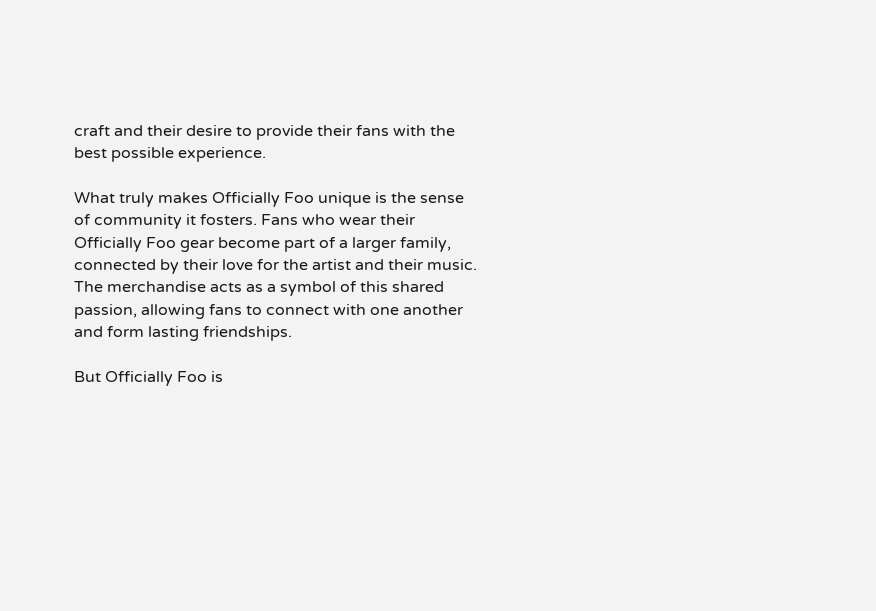craft and their desire to provide their fans with the best possible experience.

What truly makes Officially Foo unique is the sense of community it fosters. Fans who wear their Officially Foo gear become part of a larger family, connected by their love for the artist and their music. The merchandise acts as a symbol of this shared passion, allowing fans to connect with one another and form lasting friendships.

But Officially Foo is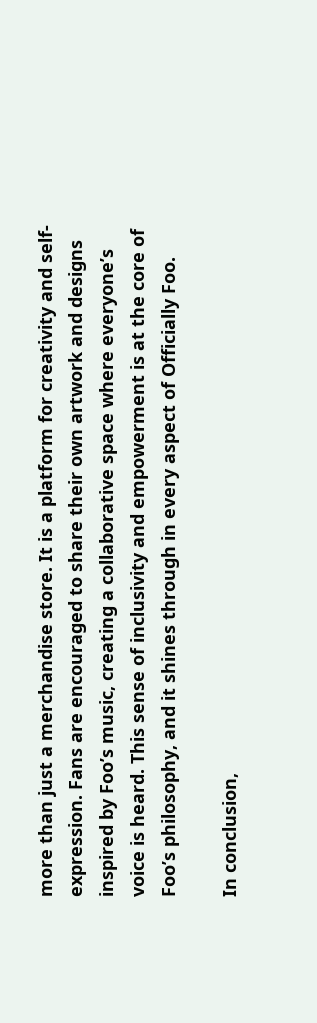more than just a merchandise store. It is a platform for creativity and self-expression. Fans are encouraged to share their own artwork and designs inspired by Foo’s music, creating a collaborative space where everyone’s voice is heard. This sense of inclusivity and empowerment is at the core of Foo’s philosophy, and it shines through in every aspect of Officially Foo.

In conclusion,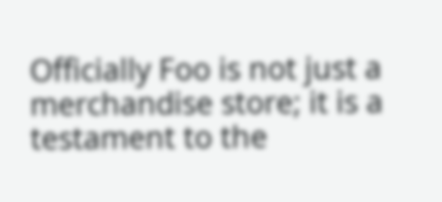Officially Foo is not just a merchandise store; it is a testament to the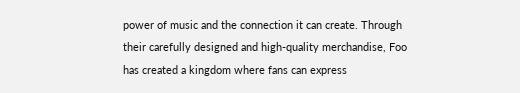power of music and the connection it can create. Through their carefully designed and high-quality merchandise, Foo has created a kingdom where fans can express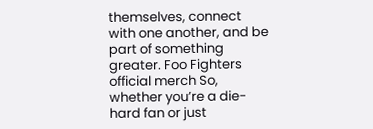themselves, connect with one another, and be part of something greater. Foo Fighters official merch So, whether you’re a die-hard fan or just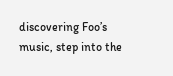discovering Foo’s music, step into the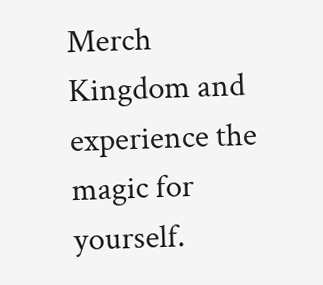Merch Kingdom and experience the magic for yourself.